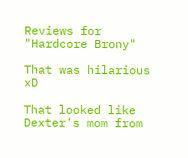Reviews for "Hardcore Brony"

That was hilarious xD

That looked like Dexter's mom from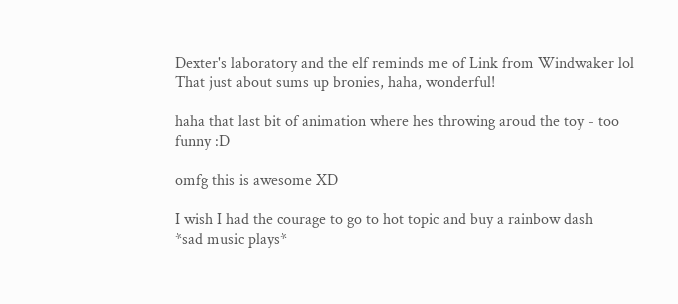Dexter's laboratory and the elf reminds me of Link from Windwaker lol
That just about sums up bronies, haha, wonderful!

haha that last bit of animation where hes throwing aroud the toy - too funny :D

omfg this is awesome XD

I wish I had the courage to go to hot topic and buy a rainbow dash
*sad music plays*